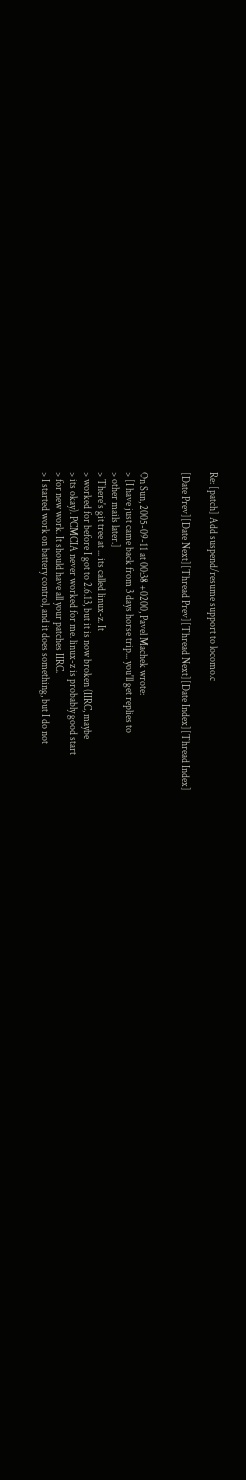Re: [patch] Add suspend/resume support to locomo.c

[Date Prev][Date Next][Thread Prev][Thread Next][Date Index][Thread Index]


On Sun, 2005-09-11 at 00:38 +0200, Pavel Machek wrote:
> [I have just came back from 3 days horse trip... you'll get replies to
> other mails later.]
> There's git tree at ... its called linux-z. It
> worked for before I got to 2.6.13, but it is now broken (IIRC, maybe
> its okay). PCMCIA never worked for me. linux-z is probably good start
> for new work. It should have all your patches IIRC.
> I started work on battery control, and it does something, but I do not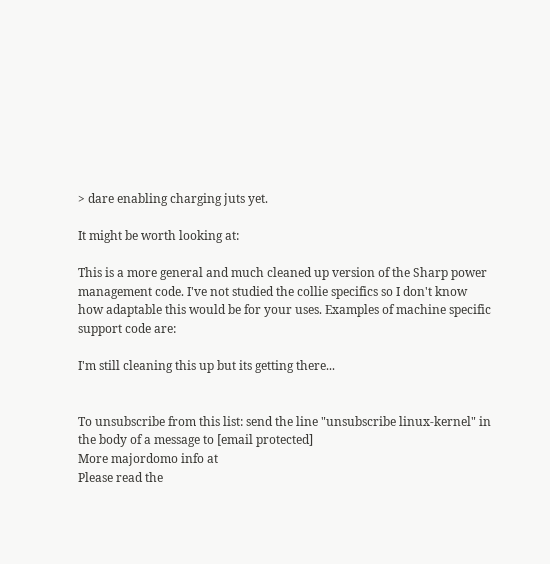> dare enabling charging juts yet.

It might be worth looking at:

This is a more general and much cleaned up version of the Sharp power
management code. I've not studied the collie specifics so I don't know
how adaptable this would be for your uses. Examples of machine specific
support code are:

I'm still cleaning this up but its getting there...


To unsubscribe from this list: send the line "unsubscribe linux-kernel" in
the body of a message to [email protected]
More majordomo info at
Please read the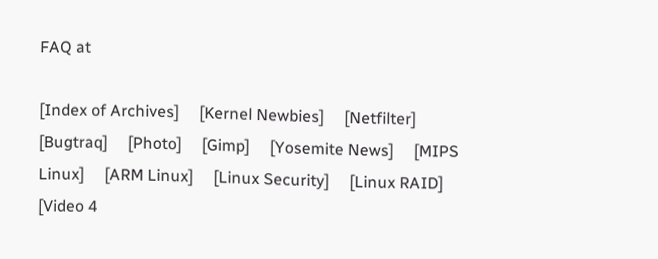FAQ at

[Index of Archives]     [Kernel Newbies]     [Netfilter]     [Bugtraq]     [Photo]     [Gimp]     [Yosemite News]     [MIPS Linux]     [ARM Linux]     [Linux Security]     [Linux RAID]     [Video 4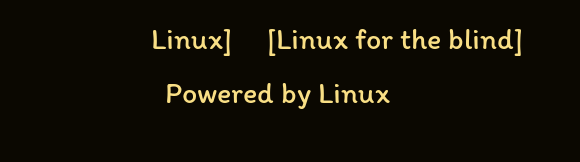Linux]     [Linux for the blind]
  Powered by Linux